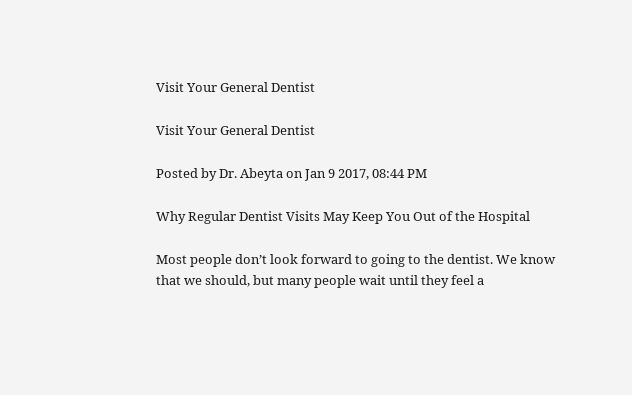Visit Your General Dentist

Visit Your General Dentist

Posted by Dr. Abeyta on Jan 9 2017, 08:44 PM

Why Regular Dentist Visits May Keep You Out of the Hospital

Most people don’t look forward to going to the dentist. We know that we should, but many people wait until they feel a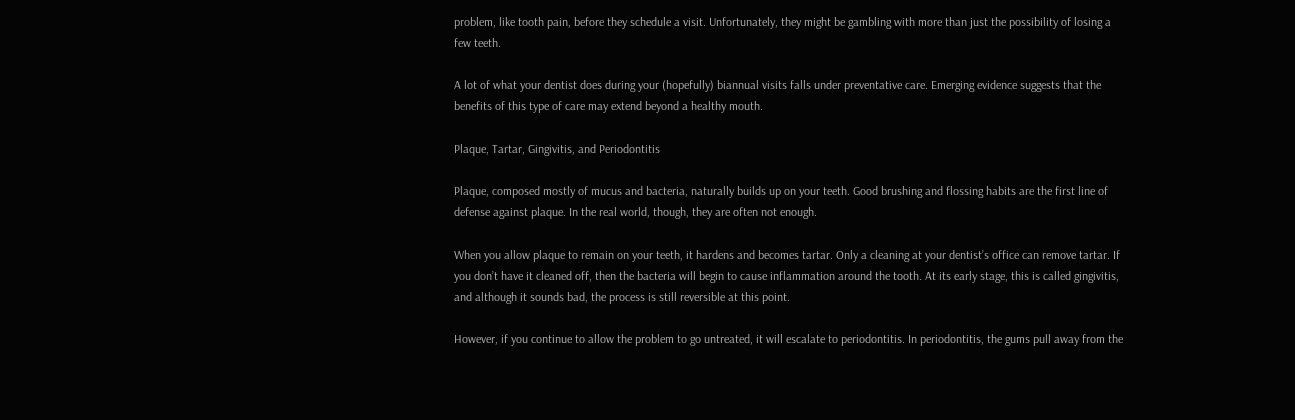problem, like tooth pain, before they schedule a visit. Unfortunately, they might be gambling with more than just the possibility of losing a few teeth.

A lot of what your dentist does during your (hopefully) biannual visits falls under preventative care. Emerging evidence suggests that the benefits of this type of care may extend beyond a healthy mouth.

Plaque, Tartar, Gingivitis, and Periodontitis

Plaque, composed mostly of mucus and bacteria, naturally builds up on your teeth. Good brushing and flossing habits are the first line of defense against plaque. In the real world, though, they are often not enough.

When you allow plaque to remain on your teeth, it hardens and becomes tartar. Only a cleaning at your dentist’s office can remove tartar. If you don’t have it cleaned off, then the bacteria will begin to cause inflammation around the tooth. At its early stage, this is called gingivitis, and although it sounds bad, the process is still reversible at this point.

However, if you continue to allow the problem to go untreated, it will escalate to periodontitis. In periodontitis, the gums pull away from the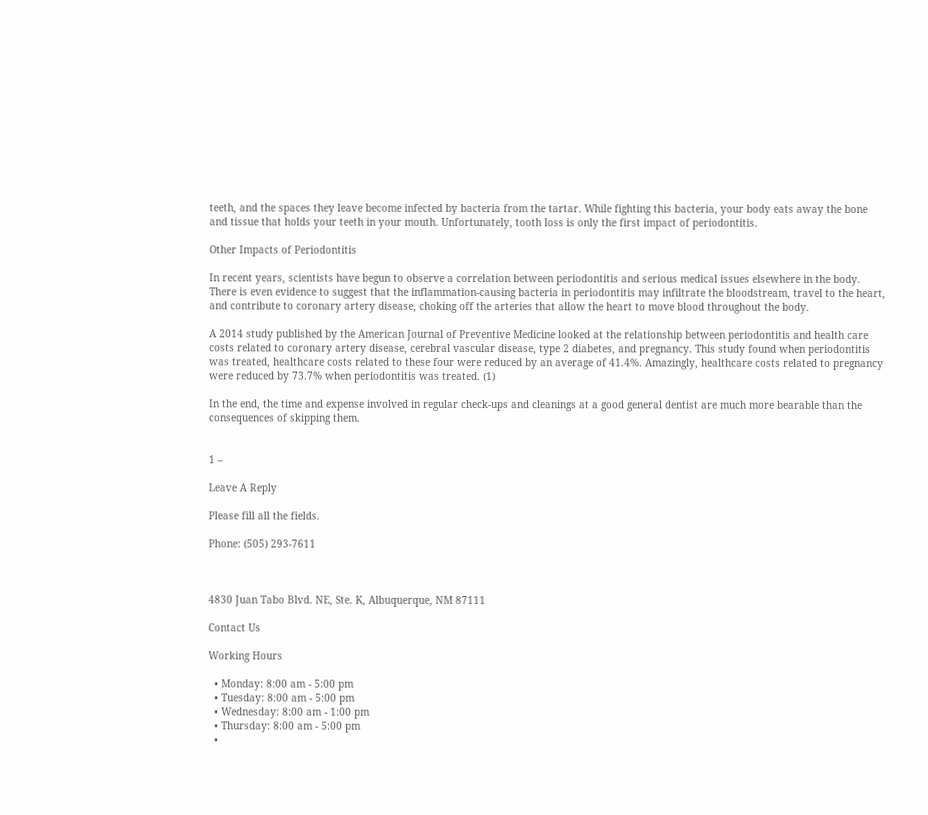teeth, and the spaces they leave become infected by bacteria from the tartar. While fighting this bacteria, your body eats away the bone and tissue that holds your teeth in your mouth. Unfortunately, tooth loss is only the first impact of periodontitis.

Other Impacts of Periodontitis

In recent years, scientists have begun to observe a correlation between periodontitis and serious medical issues elsewhere in the body. There is even evidence to suggest that the inflammation-causing bacteria in periodontitis may infiltrate the bloodstream, travel to the heart, and contribute to coronary artery disease, choking off the arteries that allow the heart to move blood throughout the body.

A 2014 study published by the American Journal of Preventive Medicine looked at the relationship between periodontitis and health care costs related to coronary artery disease, cerebral vascular disease, type 2 diabetes, and pregnancy. This study found when periodontitis was treated, healthcare costs related to these four were reduced by an average of 41.4%. Amazingly, healthcare costs related to pregnancy were reduced by 73.7% when periodontitis was treated. (1)

In the end, the time and expense involved in regular check-ups and cleanings at a good general dentist are much more bearable than the consequences of skipping them.


1 –

Leave A Reply

Please fill all the fields.

Phone: (505) 293-7611



4830 Juan Tabo Blvd. NE, Ste. K, Albuquerque, NM 87111

Contact Us

Working Hours

  • Monday: 8:00 am - 5:00 pm
  • Tuesday: 8:00 am - 5:00 pm
  • Wednesday: 8:00 am - 1:00 pm
  • Thursday: 8:00 am - 5:00 pm
  •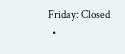Friday: Closed
  •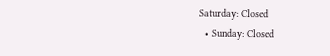Saturday: Closed
  • Sunday: Closed